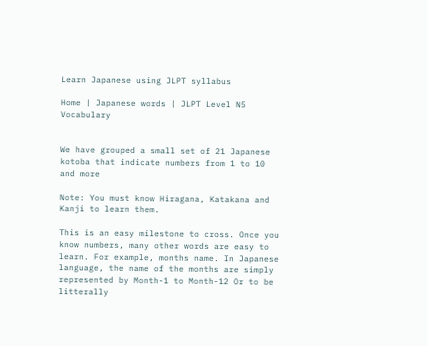Learn Japanese using JLPT syllabus

Home | Japanese words | JLPT Level N5 Vocabulary


We have grouped a small set of 21 Japanese kotoba that indicate numbers from 1 to 10 and more

Note: You must know Hiragana, Katakana and Kanji to learn them.

This is an easy milestone to cross. Once you know numbers, many other words are easy to learn. For example, months name. In Japanese language, the name of the months are simply represented by Month-1 to Month-12 Or to be litterally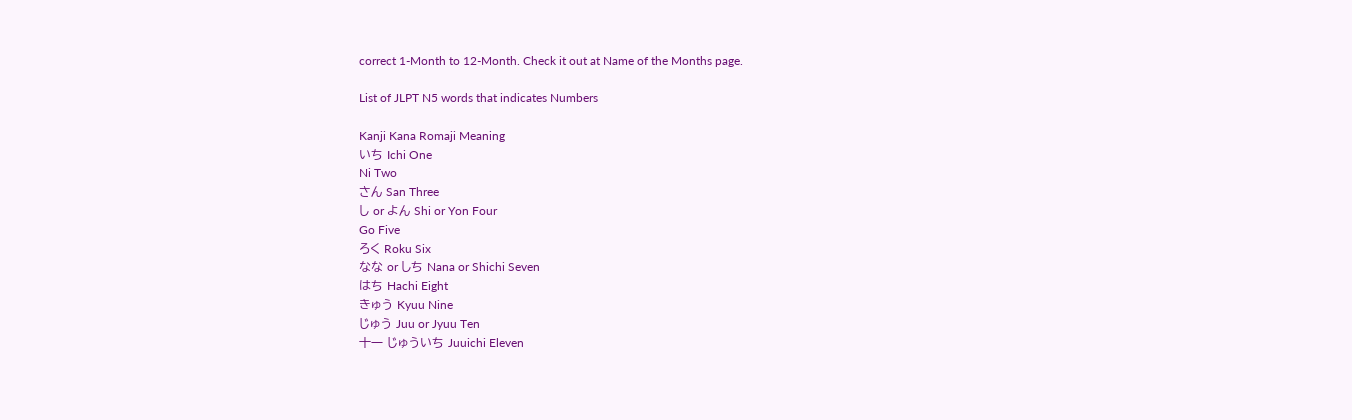correct 1-Month to 12-Month. Check it out at Name of the Months page.

List of JLPT N5 words that indicates Numbers

Kanji Kana Romaji Meaning
いち Ichi One
Ni Two
さん San Three
し or よん Shi or Yon Four
Go Five
ろく Roku Six
なな or しち Nana or Shichi Seven
はち Hachi Eight
きゅう Kyuu Nine
じゅう Juu or Jyuu Ten
十一 じゅういち Juuichi Eleven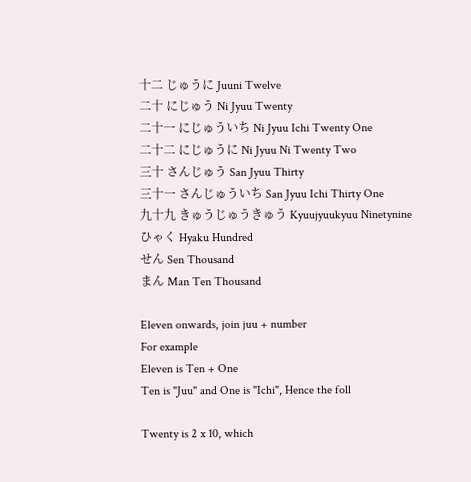十二 じゅうに Juuni Twelve
二十 にじゅう Ni Jyuu Twenty
二十一 にじゅういち Ni Jyuu Ichi Twenty One
二十二 にじゅうに Ni Jyuu Ni Twenty Two
三十 さんじゅう San Jyuu Thirty
三十一 さんじゅういち San Jyuu Ichi Thirty One
九十九 きゅうじゅうきゅう Kyuujyuukyuu Ninetynine
ひゃく Hyaku Hundred
せん Sen Thousand
まん Man Ten Thousand

Eleven onwards, join juu + number
For example
Eleven is Ten + One
Ten is "Juu" and One is "Ichi", Hence the foll

Twenty is 2 x 10, which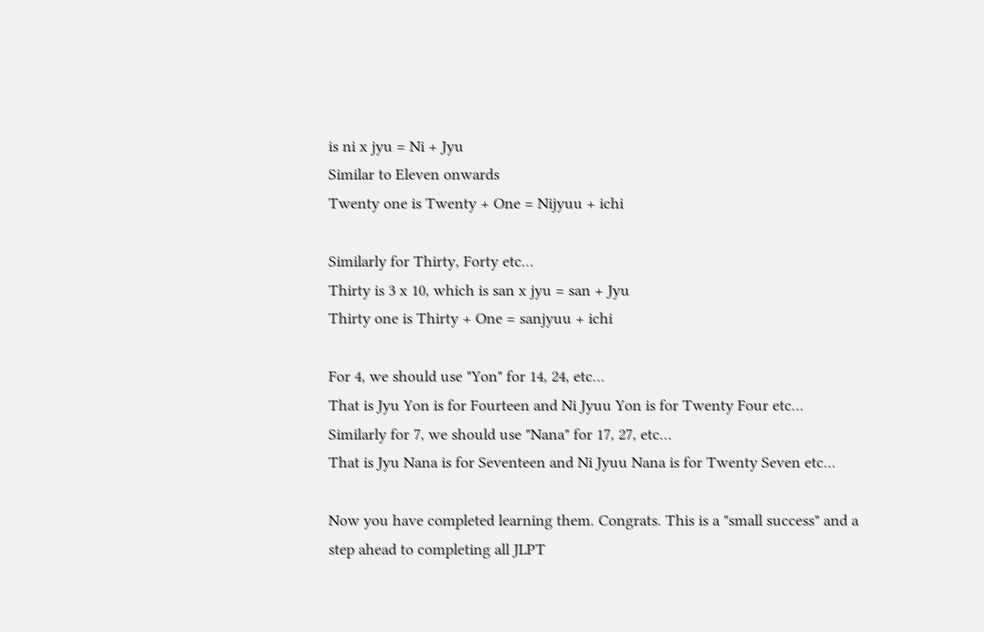is ni x jyu = Ni + Jyu
Similar to Eleven onwards
Twenty one is Twenty + One = Nijyuu + ichi

Similarly for Thirty, Forty etc…
Thirty is 3 x 10, which is san x jyu = san + Jyu
Thirty one is Thirty + One = sanjyuu + ichi

For 4, we should use "Yon" for 14, 24, etc…
That is Jyu Yon is for Fourteen and Ni Jyuu Yon is for Twenty Four etc…
Similarly for 7, we should use "Nana" for 17, 27, etc…
That is Jyu Nana is for Seventeen and Ni Jyuu Nana is for Twenty Seven etc…

Now you have completed learning them. Congrats. This is a "small success" and a step ahead to completing all JLPT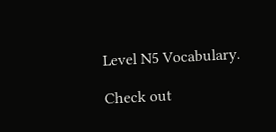Level N5 Vocabulary.

Check out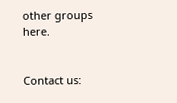other groups here.


Contact us: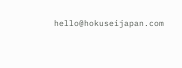hello@hokuseijapan.com